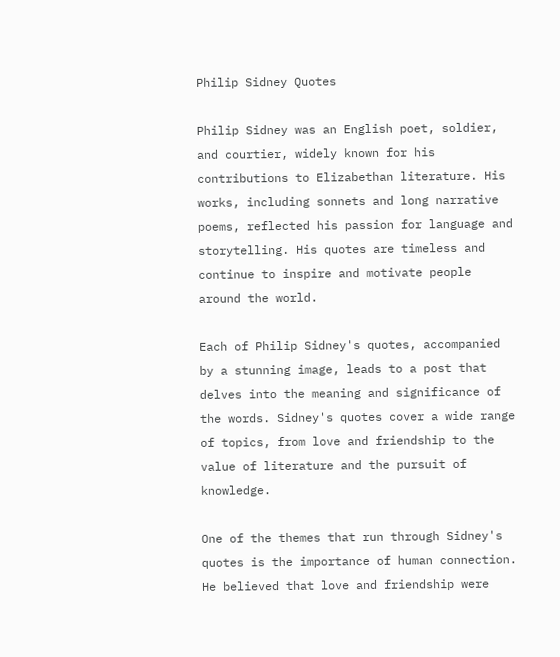Philip Sidney Quotes

Philip Sidney was an English poet, soldier, and courtier, widely known for his contributions to Elizabethan literature. His works, including sonnets and long narrative poems, reflected his passion for language and storytelling. His quotes are timeless and continue to inspire and motivate people around the world.

Each of Philip Sidney's quotes, accompanied by a stunning image, leads to a post that delves into the meaning and significance of the words. Sidney's quotes cover a wide range of topics, from love and friendship to the value of literature and the pursuit of knowledge.

One of the themes that run through Sidney's quotes is the importance of human connection. He believed that love and friendship were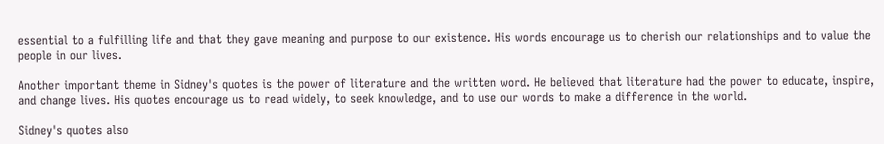essential to a fulfilling life and that they gave meaning and purpose to our existence. His words encourage us to cherish our relationships and to value the people in our lives.

Another important theme in Sidney's quotes is the power of literature and the written word. He believed that literature had the power to educate, inspire, and change lives. His quotes encourage us to read widely, to seek knowledge, and to use our words to make a difference in the world.

Sidney's quotes also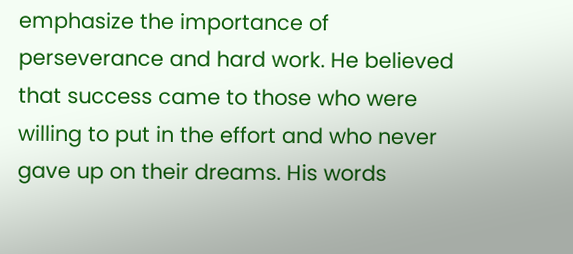emphasize the importance of perseverance and hard work. He believed that success came to those who were willing to put in the effort and who never gave up on their dreams. His words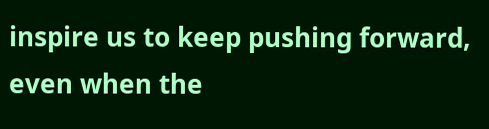inspire us to keep pushing forward, even when the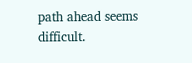path ahead seems difficult.